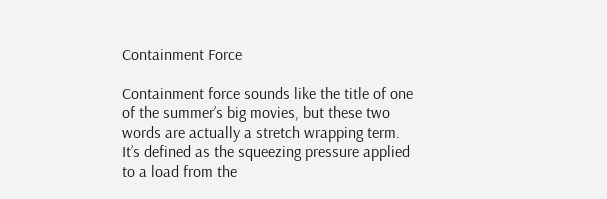Containment Force

Containment force sounds like the title of one of the summer’s big movies, but these two words are actually a stretch wrapping term. It’s defined as the squeezing pressure applied to a load from the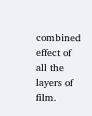combined effect of all the layers of film.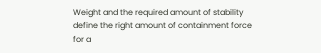Weight and the required amount of stability define the right amount of containment force for a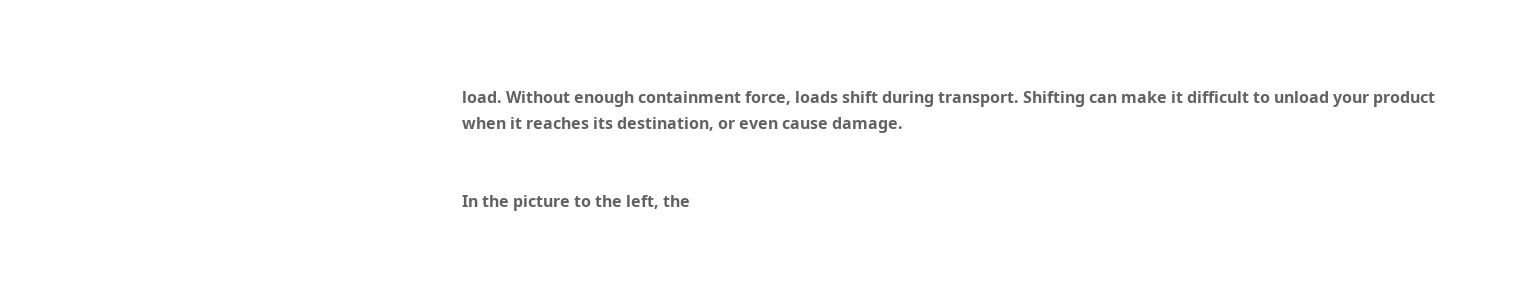load. Without enough containment force, loads shift during transport. Shifting can make it difficult to unload your product when it reaches its destination, or even cause damage.


In the picture to the left, the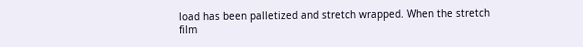load has been palletized and stretch wrapped. When the stretch film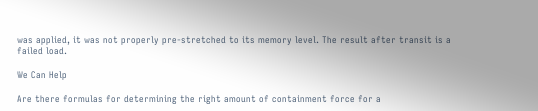was applied, it was not properly pre-stretched to its memory level. The result after transit is a failed load.

We Can Help

Are there formulas for determining the right amount of containment force for a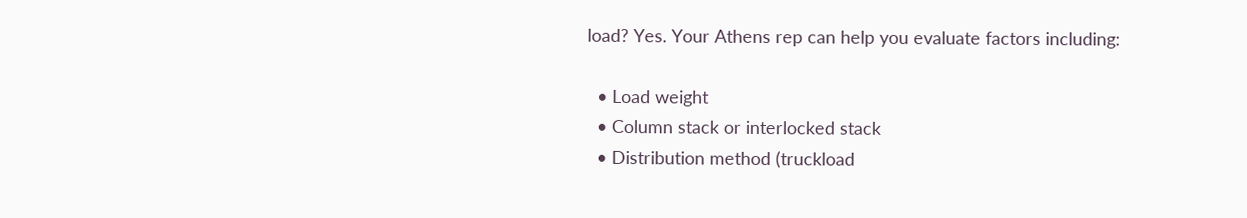load? Yes. Your Athens rep can help you evaluate factors including:

  • Load weight
  • Column stack or interlocked stack
  • Distribution method (truckload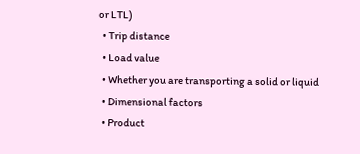or LTL)
  • Trip distance
  • Load value
  • Whether you are transporting a solid or liquid
  • Dimensional factors
  • Product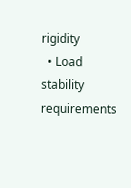rigidity
  • Load stability requirements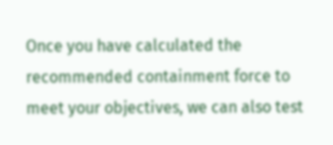Once you have calculated the recommended containment force to meet your objectives, we can also test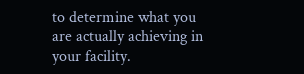to determine what you are actually achieving in your facility.